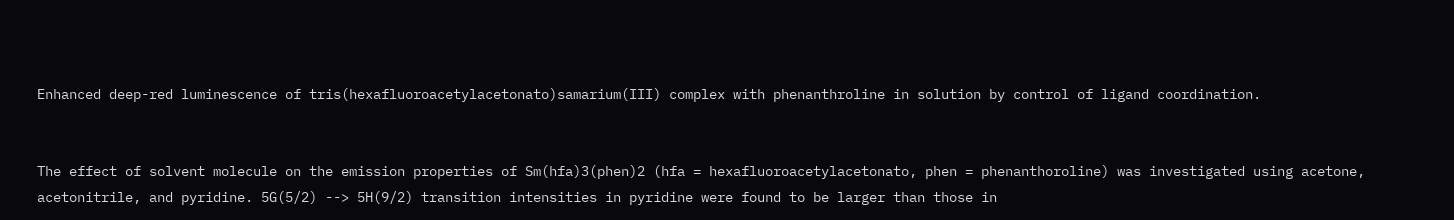Enhanced deep-red luminescence of tris(hexafluoroacetylacetonato)samarium(III) complex with phenanthroline in solution by control of ligand coordination.


The effect of solvent molecule on the emission properties of Sm(hfa)3(phen)2 (hfa = hexafluoroacetylacetonato, phen = phenanthoroline) was investigated using acetone, acetonitrile, and pyridine. 5G(5/2) --> 5H(9/2) transition intensities in pyridine were found to be larger than those in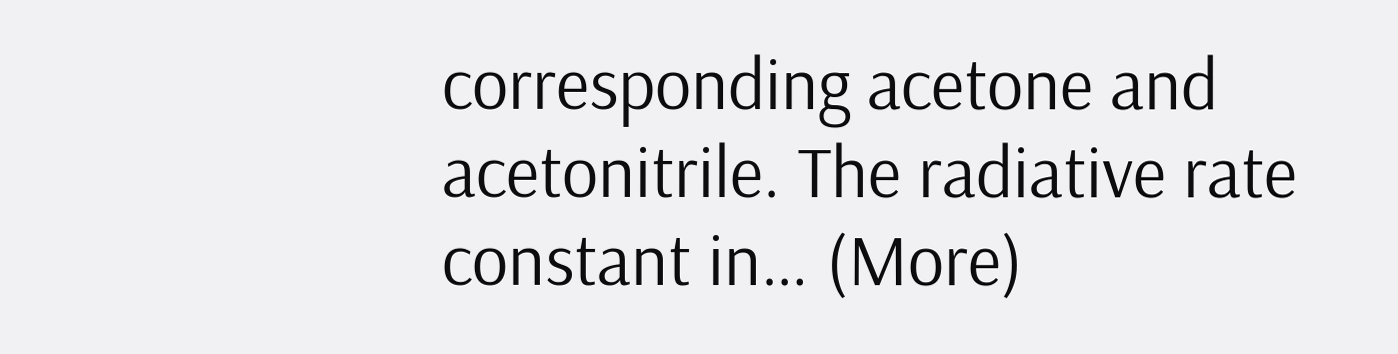corresponding acetone and acetonitrile. The radiative rate constant in… (More)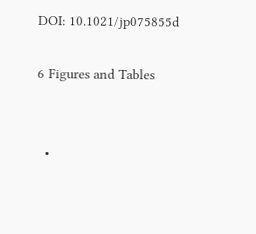DOI: 10.1021/jp075855d

6 Figures and Tables


  •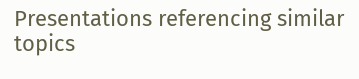Presentations referencing similar topics